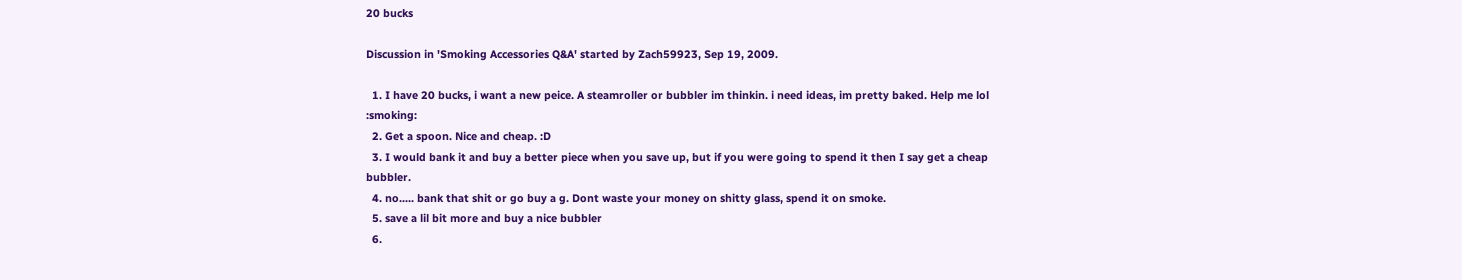20 bucks

Discussion in 'Smoking Accessories Q&A' started by Zach59923, Sep 19, 2009.

  1. I have 20 bucks, i want a new peice. A steamroller or bubbler im thinkin. i need ideas, im pretty baked. Help me lol :smoking:
  2. Get a spoon. Nice and cheap. :D
  3. I would bank it and buy a better piece when you save up, but if you were going to spend it then I say get a cheap bubbler.
  4. no..... bank that shit or go buy a g. Dont waste your money on shitty glass, spend it on smoke.
  5. save a lil bit more and buy a nice bubbler
  6.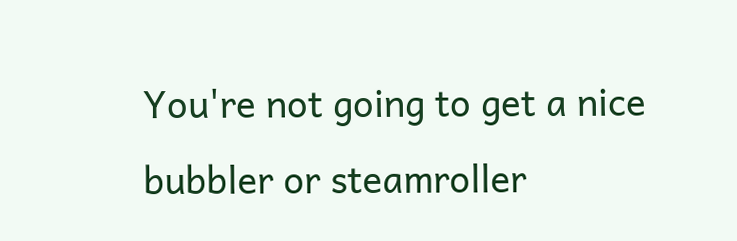You're not going to get a nice bubbler or steamroller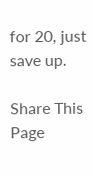for 20, just save up.

Share This Page